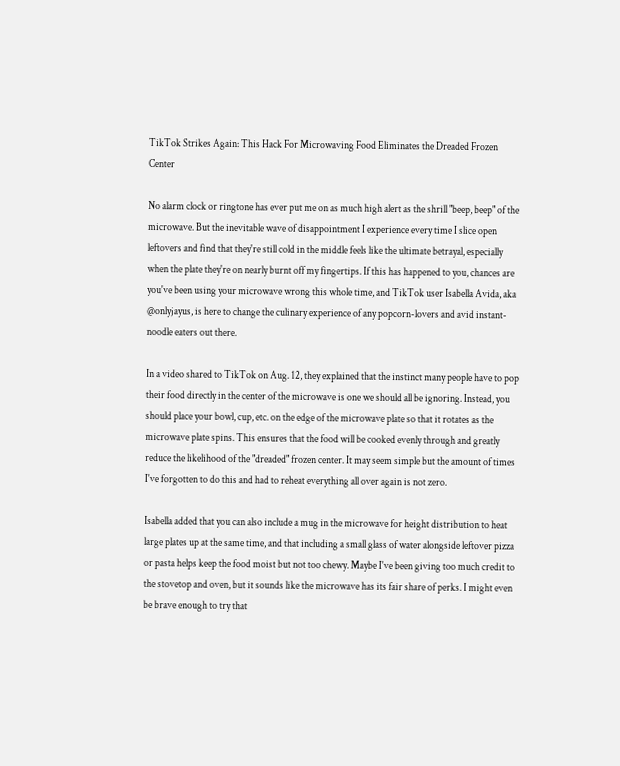TikTok Strikes Again: This Hack For Microwaving Food Eliminates the Dreaded Frozen Center

No alarm clock or ringtone has ever put me on as much high alert as the shrill "beep, beep" of the microwave. But the inevitable wave of disappointment I experience every time I slice open leftovers and find that they're still cold in the middle feels like the ultimate betrayal, especially when the plate they're on nearly burnt off my fingertips. If this has happened to you, chances are you've been using your microwave wrong this whole time, and TikTok user Isabella Avida, aka @onlyjayus, is here to change the culinary experience of any popcorn-lovers and avid instant-noodle eaters out there.

In a video shared to TikTok on Aug. 12, they explained that the instinct many people have to pop their food directly in the center of the microwave is one we should all be ignoring. Instead, you should place your bowl, cup, etc. on the edge of the microwave plate so that it rotates as the microwave plate spins. This ensures that the food will be cooked evenly through and greatly reduce the likelihood of the "dreaded" frozen center. It may seem simple but the amount of times I've forgotten to do this and had to reheat everything all over again is not zero.

Isabella added that you can also include a mug in the microwave for height distribution to heat large plates up at the same time, and that including a small glass of water alongside leftover pizza or pasta helps keep the food moist but not too chewy. Maybe I've been giving too much credit to the stovetop and oven, but it sounds like the microwave has its fair share of perks. I might even be brave enough to try that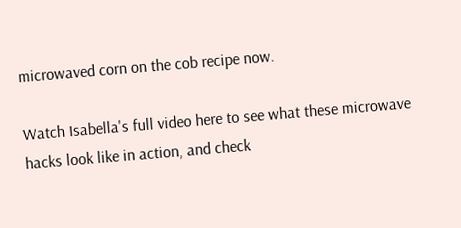microwaved corn on the cob recipe now.

Watch Isabella's full video here to see what these microwave hacks look like in action, and check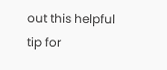out this helpful tip for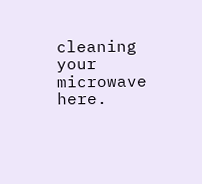cleaning your microwave here.